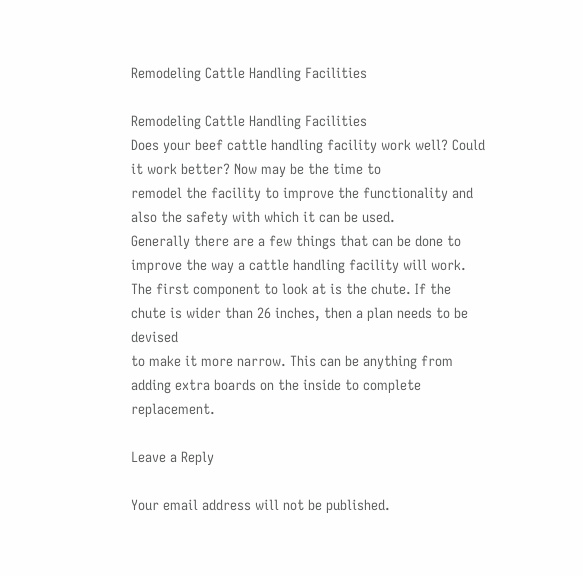Remodeling Cattle Handling Facilities

Remodeling Cattle Handling Facilities
Does your beef cattle handling facility work well? Could it work better? Now may be the time to
remodel the facility to improve the functionality and also the safety with which it can be used.
Generally there are a few things that can be done to improve the way a cattle handling facility will work.
The first component to look at is the chute. If the chute is wider than 26 inches, then a plan needs to be devised
to make it more narrow. This can be anything from adding extra boards on the inside to complete replacement.

Leave a Reply

Your email address will not be published.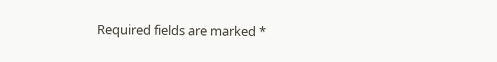Required fields are marked *